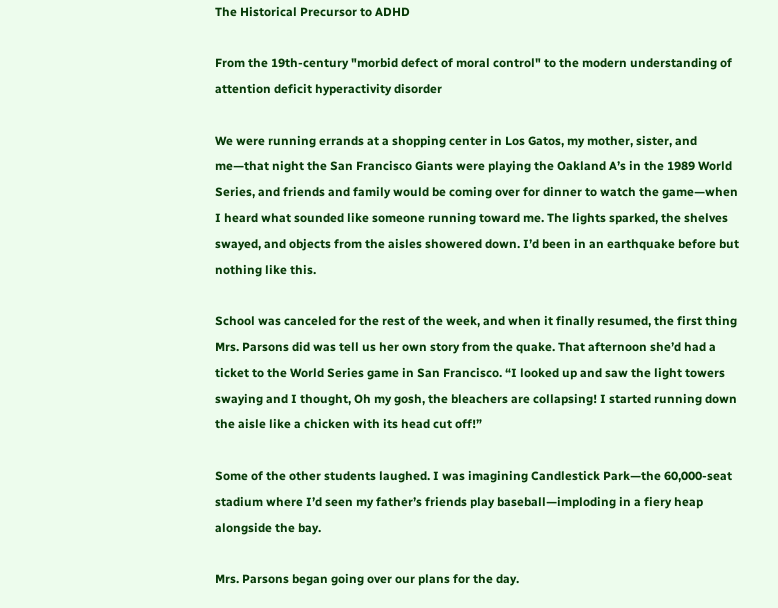The Historical Precursor to ADHD

From the 19th-century "morbid defect of moral control" to the modern understanding of attention deficit hyperactivity disorder

We were running errands at a shopping center in Los Gatos, my mother, sister, and me—that night the San Francisco Giants were playing the Oakland A’s in the 1989 World Series, and friends and family would be coming over for dinner to watch the game—when I heard what sounded like someone running toward me. The lights sparked, the shelves swayed, and objects from the aisles showered down. I’d been in an earthquake before but nothing like this.

School was canceled for the rest of the week, and when it finally resumed, the first thing Mrs. Parsons did was tell us her own story from the quake. That afternoon she’d had a ticket to the World Series game in San Francisco. “I looked up and saw the light towers swaying and I thought, Oh my gosh, the bleachers are collapsing! I started running down the aisle like a chicken with its head cut off!”

Some of the other students laughed. I was imagining Candlestick Park—the 60,000-seat stadium where I’d seen my father’s friends play baseball—imploding in a fiery heap alongside the bay.

Mrs. Parsons began going over our plans for the day.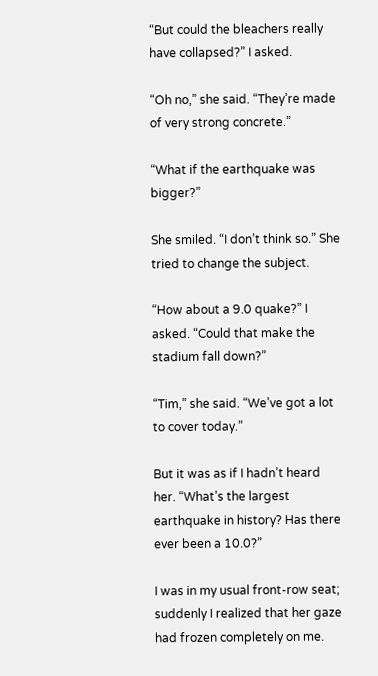“But could the bleachers really have collapsed?” I asked.

“Oh no,” she said. “They’re made of very strong concrete.”

“What if the earthquake was bigger?”

She smiled. “I don’t think so.” She tried to change the subject.

“How about a 9.0 quake?” I asked. “Could that make the stadium fall down?”

“Tim,” she said. “We’ve got a lot to cover today.”

But it was as if I hadn’t heard her. “What’s the largest earthquake in history? Has there ever been a 10.0?”

I was in my usual front-row seat; suddenly I realized that her gaze had frozen completely on me.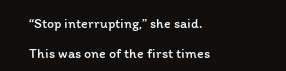“Stop interrupting,” she said.

This was one of the first times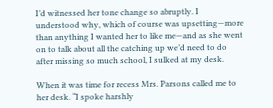I’d witnessed her tone change so abruptly. I understood why, which of course was upsetting—more than anything I wanted her to like me—and as she went on to talk about all the catching up we’d need to do after missing so much school, I sulked at my desk.

When it was time for recess Mrs. Parsons called me to her desk. “I spoke harshly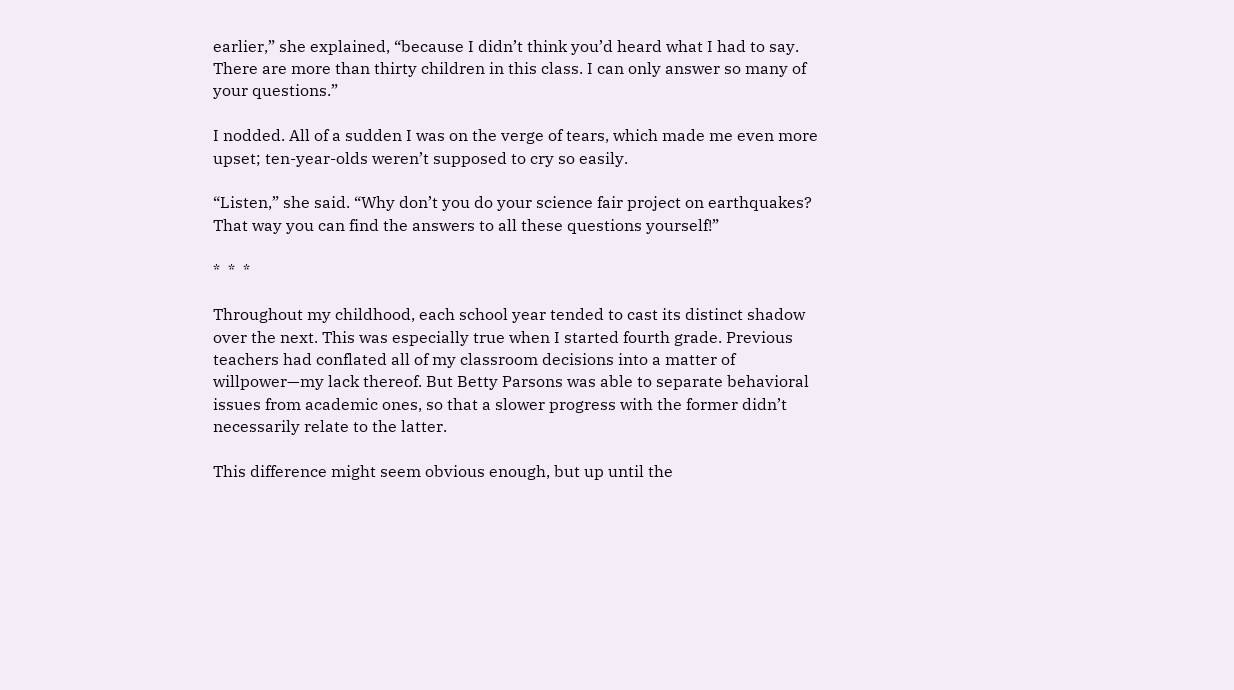earlier,” she explained, “because I didn’t think you’d heard what I had to say. There are more than thirty children in this class. I can only answer so many of your questions.”

I nodded. All of a sudden I was on the verge of tears, which made me even more upset; ten-year-olds weren’t supposed to cry so easily.

“Listen,” she said. “Why don’t you do your science fair project on earthquakes? That way you can find the answers to all these questions yourself!”

*  *  *

Throughout my childhood, each school year tended to cast its distinct shadow over the next. This was especially true when I started fourth grade. Previous teachers had conflated all of my classroom decisions into a matter of willpower—my lack thereof. But Betty Parsons was able to separate behavioral issues from academic ones, so that a slower progress with the former didn’t necessarily relate to the latter.

This difference might seem obvious enough, but up until the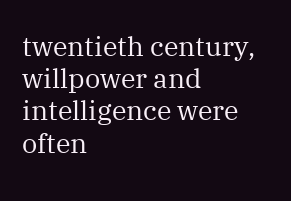twentieth century, willpower and intelligence were often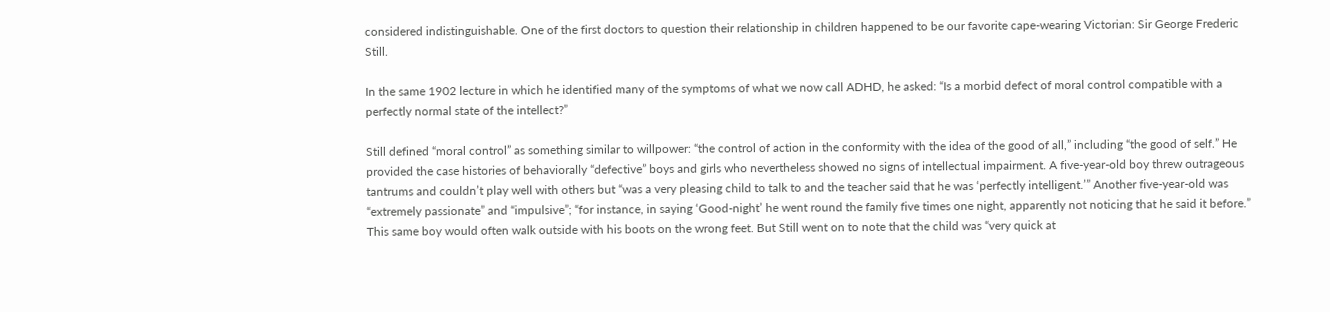considered indistinguishable. One of the first doctors to question their relationship in children happened to be our favorite cape-wearing Victorian: Sir George Frederic Still.

In the same 1902 lecture in which he identified many of the symptoms of what we now call ADHD, he asked: “Is a morbid defect of moral control compatible with a perfectly normal state of the intellect?”

Still defined “moral control” as something similar to willpower: “the control of action in the conformity with the idea of the good of all,” including “the good of self.” He provided the case histories of behaviorally “defective” boys and girls who nevertheless showed no signs of intellectual impairment. A five-year-old boy threw outrageous tantrums and couldn’t play well with others but “was a very pleasing child to talk to and the teacher said that he was ‘perfectly intelligent.’” Another five-year-old was “extremely passionate” and “impulsive”; “for instance, in saying ‘Good-night’ he went round the family five times one night, apparently not noticing that he said it before.” This same boy would often walk outside with his boots on the wrong feet. But Still went on to note that the child was “very quick at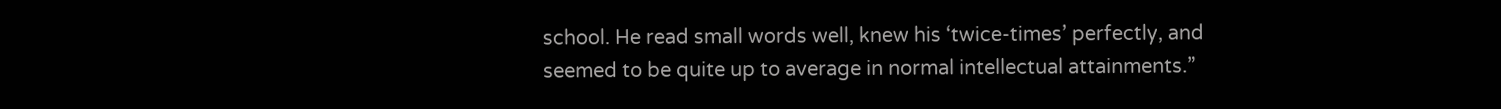school. He read small words well, knew his ‘twice-times’ perfectly, and seemed to be quite up to average in normal intellectual attainments.”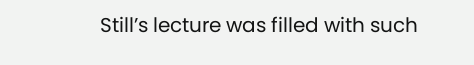Still’s lecture was filled with such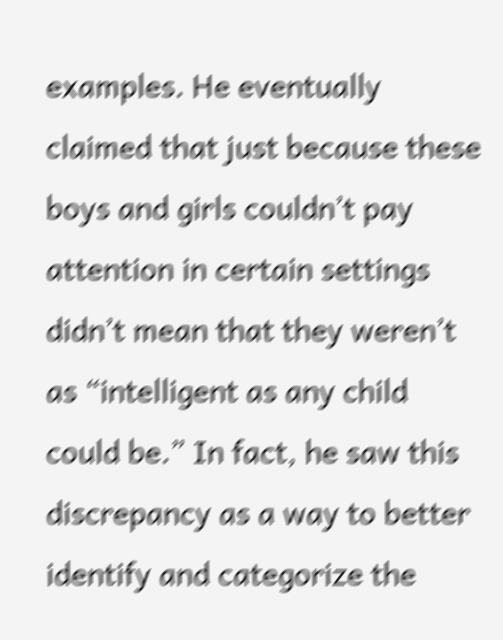examples. He eventually claimed that just because these boys and girls couldn’t pay attention in certain settings didn’t mean that they weren’t as “intelligent as any child could be.” In fact, he saw this discrepancy as a way to better identify and categorize the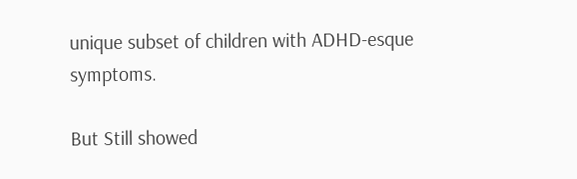unique subset of children with ADHD-esque symptoms.

But Still showed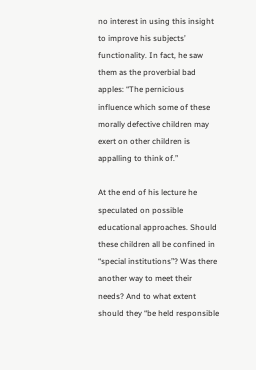no interest in using this insight to improve his subjects’ functionality. In fact, he saw them as the proverbial bad apples: “The pernicious influence which some of these morally defective children may exert on other children is appalling to think of.”

At the end of his lecture he speculated on possible educational approaches. Should these children all be confined in “special institutions”? Was there another way to meet their needs? And to what extent should they “be held responsible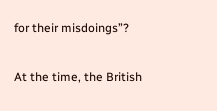for their misdoings”?

At the time, the British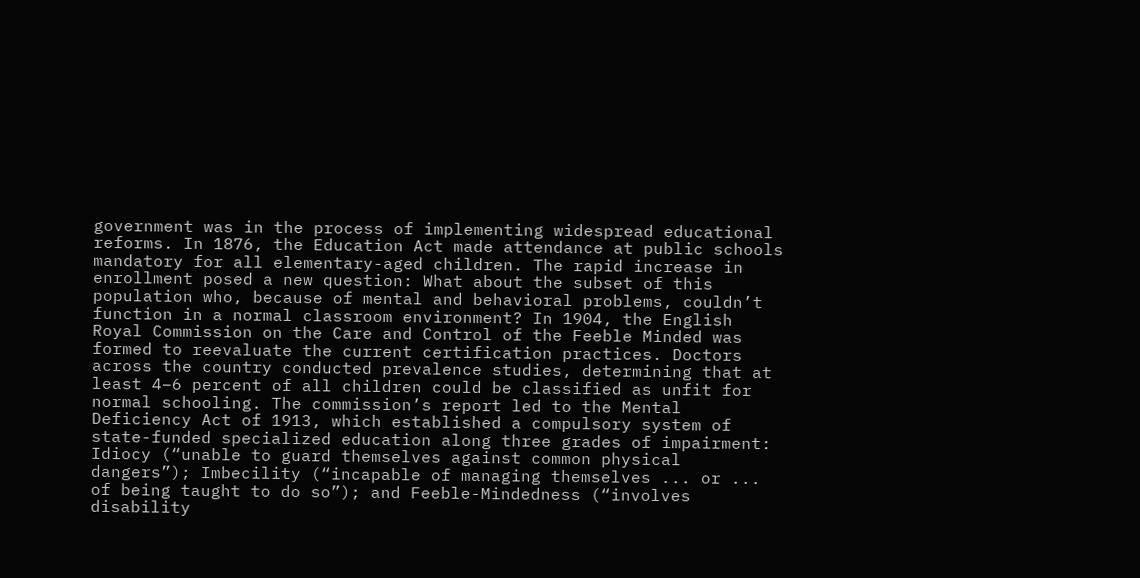government was in the process of implementing widespread educational reforms. In 1876, the Education Act made attendance at public schools mandatory for all elementary-aged children. The rapid increase in enrollment posed a new question: What about the subset of this population who, because of mental and behavioral problems, couldn’t function in a normal classroom environment? In 1904, the English Royal Commission on the Care and Control of the Feeble Minded was formed to reevaluate the current certification practices. Doctors across the country conducted prevalence studies, determining that at least 4–6 percent of all children could be classified as unfit for normal schooling. The commission’s report led to the Mental Deficiency Act of 1913, which established a compulsory system of state-funded specialized education along three grades of impairment: Idiocy (“unable to guard themselves against common physical dangers”); Imbecility (“incapable of managing themselves ... or ... of being taught to do so”); and Feeble-Mindedness (“involves disability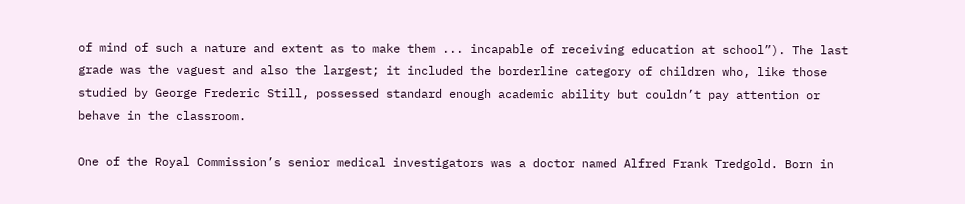of mind of such a nature and extent as to make them ... incapable of receiving education at school”). The last grade was the vaguest and also the largest; it included the borderline category of children who, like those studied by George Frederic Still, possessed standard enough academic ability but couldn’t pay attention or behave in the classroom.

One of the Royal Commission’s senior medical investigators was a doctor named Alfred Frank Tredgold. Born in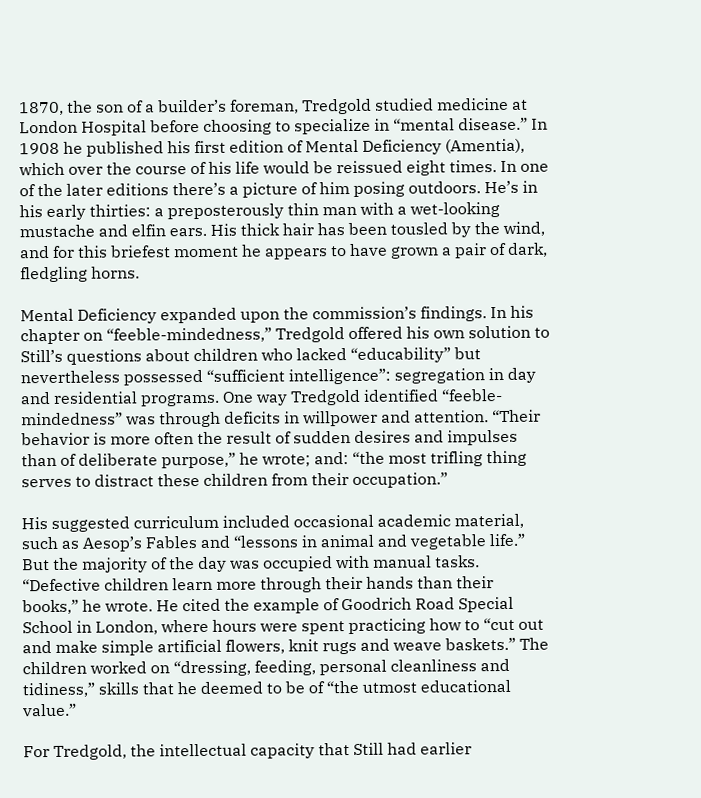1870, the son of a builder’s foreman, Tredgold studied medicine at London Hospital before choosing to specialize in “mental disease.” In 1908 he published his first edition of Mental Deficiency (Amentia), which over the course of his life would be reissued eight times. In one of the later editions there’s a picture of him posing outdoors. He’s in his early thirties: a preposterously thin man with a wet-looking mustache and elfin ears. His thick hair has been tousled by the wind, and for this briefest moment he appears to have grown a pair of dark, fledgling horns.

Mental Deficiency expanded upon the commission’s findings. In his chapter on “feeble-mindedness,” Tredgold offered his own solution to Still’s questions about children who lacked “educability” but nevertheless possessed “sufficient intelligence”: segregation in day and residential programs. One way Tredgold identified “feeble-mindedness” was through deficits in willpower and attention. “Their behavior is more often the result of sudden desires and impulses than of deliberate purpose,” he wrote; and: “the most trifling thing serves to distract these children from their occupation.”

His suggested curriculum included occasional academic material, such as Aesop’s Fables and “lessons in animal and vegetable life.” But the majority of the day was occupied with manual tasks. “Defective children learn more through their hands than their books,” he wrote. He cited the example of Goodrich Road Special School in London, where hours were spent practicing how to “cut out and make simple artificial flowers, knit rugs and weave baskets.” The children worked on “dressing, feeding, personal cleanliness and tidiness,” skills that he deemed to be of “the utmost educational value.”

For Tredgold, the intellectual capacity that Still had earlier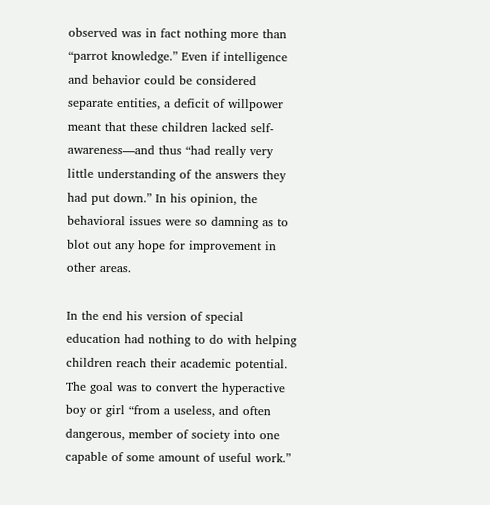observed was in fact nothing more than “parrot knowledge.” Even if intelligence and behavior could be considered separate entities, a deficit of willpower meant that these children lacked self-awareness—and thus “had really very little understanding of the answers they had put down.” In his opinion, the behavioral issues were so damning as to blot out any hope for improvement in other areas.

In the end his version of special education had nothing to do with helping children reach their academic potential. The goal was to convert the hyperactive boy or girl “from a useless, and often dangerous, member of society into one capable of some amount of useful work.”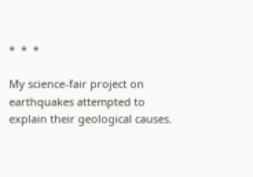*  *  *

My science-fair project on earthquakes attempted to explain their geological causes.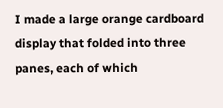I made a large orange cardboard display that folded into three panes, each of which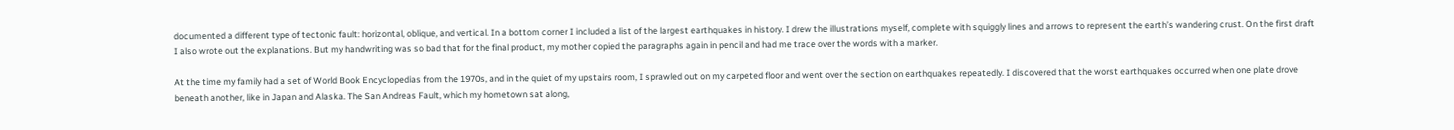documented a different type of tectonic fault: horizontal, oblique, and vertical. In a bottom corner I included a list of the largest earthquakes in history. I drew the illustrations myself, complete with squiggly lines and arrows to represent the earth’s wandering crust. On the first draft I also wrote out the explanations. But my handwriting was so bad that for the final product, my mother copied the paragraphs again in pencil and had me trace over the words with a marker.

At the time my family had a set of World Book Encyclopedias from the 1970s, and in the quiet of my upstairs room, I sprawled out on my carpeted floor and went over the section on earthquakes repeatedly. I discovered that the worst earthquakes occurred when one plate drove beneath another, like in Japan and Alaska. The San Andreas Fault, which my hometown sat along,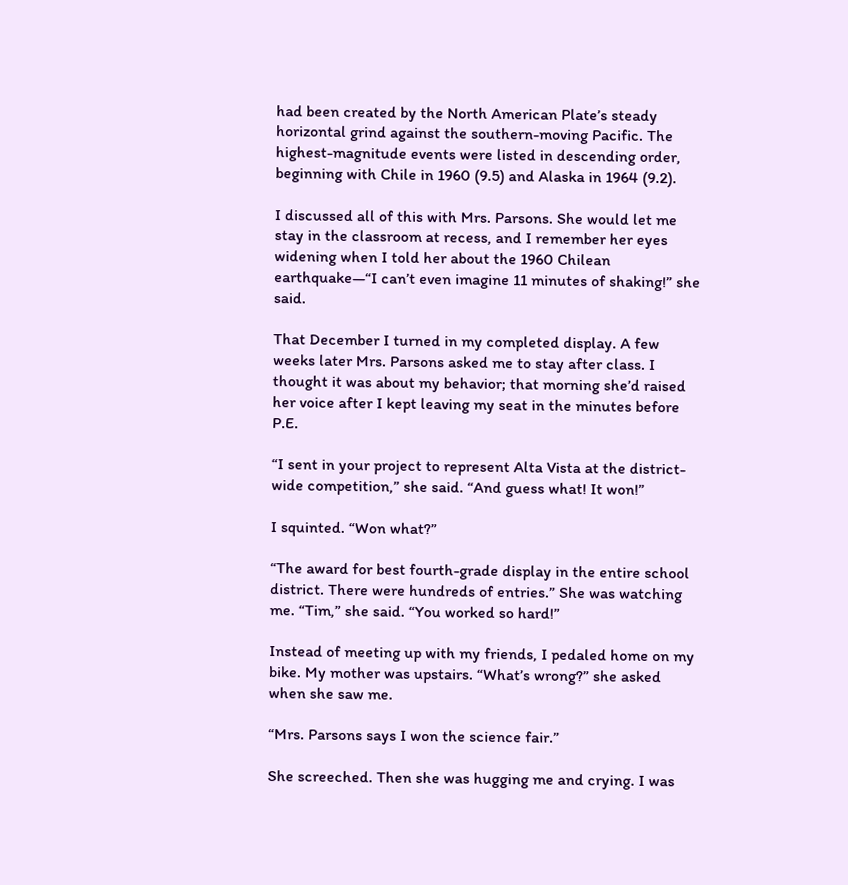had been created by the North American Plate’s steady horizontal grind against the southern-moving Pacific. The highest-magnitude events were listed in descending order, beginning with Chile in 1960 (9.5) and Alaska in 1964 (9.2).

I discussed all of this with Mrs. Parsons. She would let me stay in the classroom at recess, and I remember her eyes widening when I told her about the 1960 Chilean earthquake—“I can’t even imagine 11 minutes of shaking!” she said.

That December I turned in my completed display. A few weeks later Mrs. Parsons asked me to stay after class. I thought it was about my behavior; that morning she’d raised her voice after I kept leaving my seat in the minutes before P.E.

“I sent in your project to represent Alta Vista at the district-wide competition,” she said. “And guess what! It won!”

I squinted. “Won what?”

“The award for best fourth-grade display in the entire school district. There were hundreds of entries.” She was watching me. “Tim,” she said. “You worked so hard!”

Instead of meeting up with my friends, I pedaled home on my bike. My mother was upstairs. “What’s wrong?” she asked when she saw me.

“Mrs. Parsons says I won the science fair.”

She screeched. Then she was hugging me and crying. I was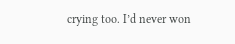crying too. I’d never won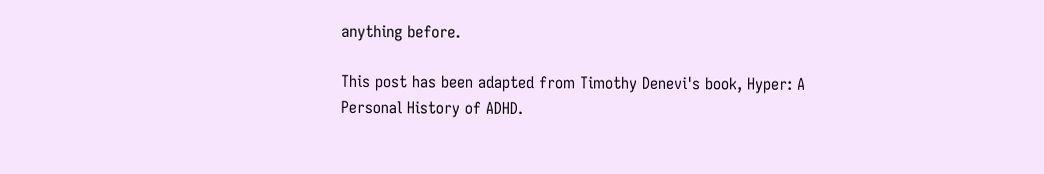anything before.

This post has been adapted from Timothy Denevi's book, Hyper: A Personal History of ADHD.